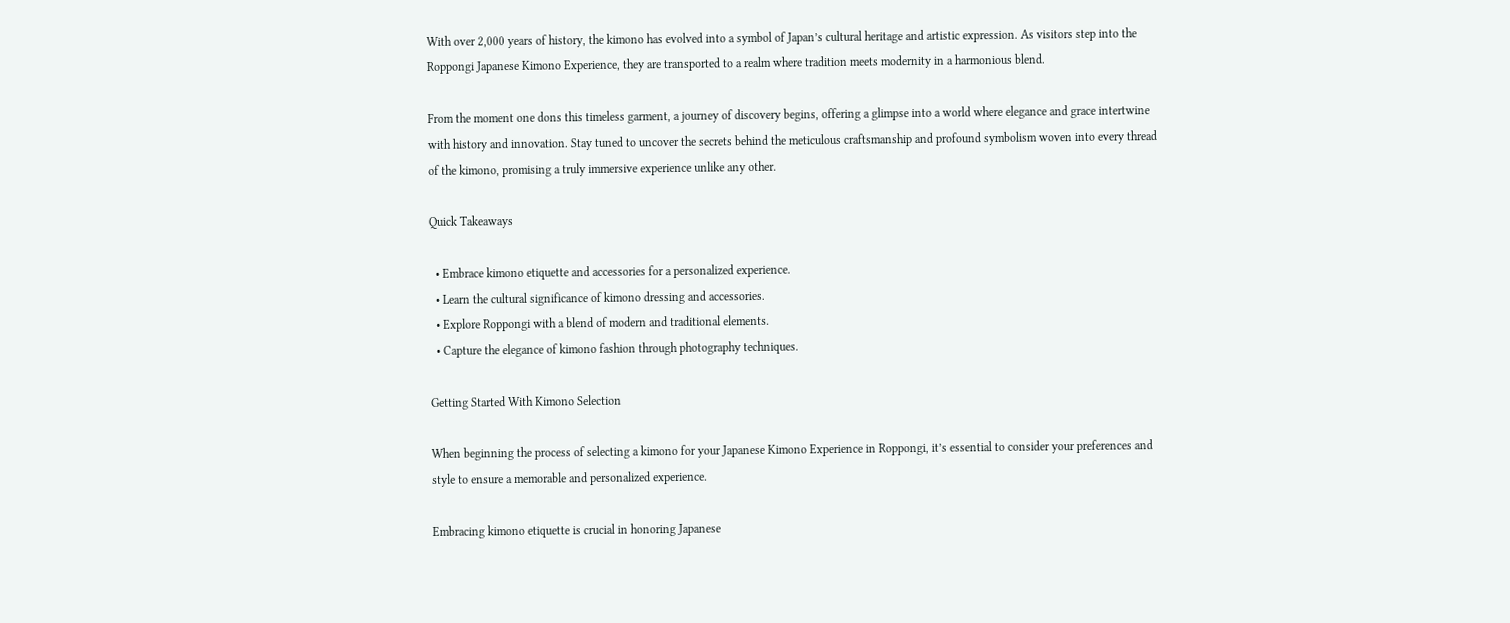With over 2,000 years of history, the kimono has evolved into a symbol of Japan’s cultural heritage and artistic expression. As visitors step into the Roppongi Japanese Kimono Experience, they are transported to a realm where tradition meets modernity in a harmonious blend.

From the moment one dons this timeless garment, a journey of discovery begins, offering a glimpse into a world where elegance and grace intertwine with history and innovation. Stay tuned to uncover the secrets behind the meticulous craftsmanship and profound symbolism woven into every thread of the kimono, promising a truly immersive experience unlike any other.

Quick Takeaways

  • Embrace kimono etiquette and accessories for a personalized experience.
  • Learn the cultural significance of kimono dressing and accessories.
  • Explore Roppongi with a blend of modern and traditional elements.
  • Capture the elegance of kimono fashion through photography techniques.

Getting Started With Kimono Selection

When beginning the process of selecting a kimono for your Japanese Kimono Experience in Roppongi, it’s essential to consider your preferences and style to ensure a memorable and personalized experience.

Embracing kimono etiquette is crucial in honoring Japanese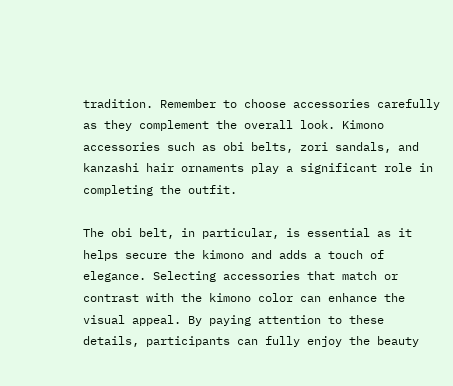tradition. Remember to choose accessories carefully as they complement the overall look. Kimono accessories such as obi belts, zori sandals, and kanzashi hair ornaments play a significant role in completing the outfit.

The obi belt, in particular, is essential as it helps secure the kimono and adds a touch of elegance. Selecting accessories that match or contrast with the kimono color can enhance the visual appeal. By paying attention to these details, participants can fully enjoy the beauty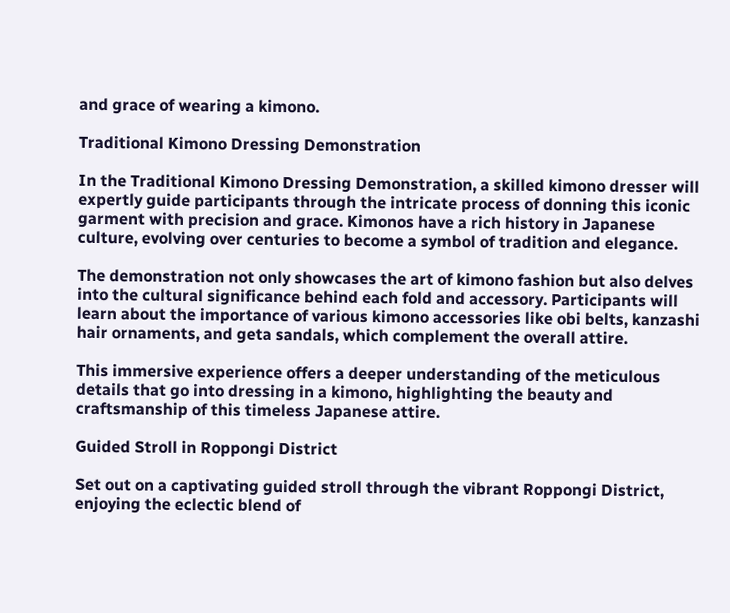and grace of wearing a kimono.

Traditional Kimono Dressing Demonstration

In the Traditional Kimono Dressing Demonstration, a skilled kimono dresser will expertly guide participants through the intricate process of donning this iconic garment with precision and grace. Kimonos have a rich history in Japanese culture, evolving over centuries to become a symbol of tradition and elegance.

The demonstration not only showcases the art of kimono fashion but also delves into the cultural significance behind each fold and accessory. Participants will learn about the importance of various kimono accessories like obi belts, kanzashi hair ornaments, and geta sandals, which complement the overall attire.

This immersive experience offers a deeper understanding of the meticulous details that go into dressing in a kimono, highlighting the beauty and craftsmanship of this timeless Japanese attire.

Guided Stroll in Roppongi District

Set out on a captivating guided stroll through the vibrant Roppongi District, enjoying the eclectic blend of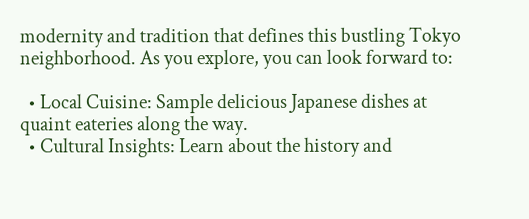modernity and tradition that defines this bustling Tokyo neighborhood. As you explore, you can look forward to:

  • Local Cuisine: Sample delicious Japanese dishes at quaint eateries along the way.
  • Cultural Insights: Learn about the history and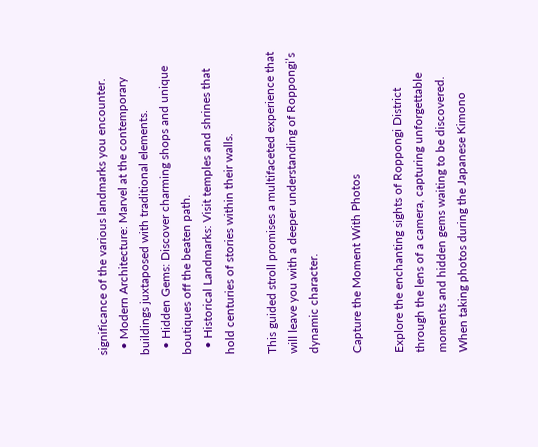significance of the various landmarks you encounter.
  • Modern Architecture: Marvel at the contemporary buildings juxtaposed with traditional elements.
  • Hidden Gems: Discover charming shops and unique boutiques off the beaten path.
  • Historical Landmarks: Visit temples and shrines that hold centuries of stories within their walls.

This guided stroll promises a multifaceted experience that will leave you with a deeper understanding of Roppongi’s dynamic character.

Capture the Moment With Photos

Explore the enchanting sights of Roppongi District through the lens of a camera, capturing unforgettable moments and hidden gems waiting to be discovered. When taking photos during the Japanese Kimono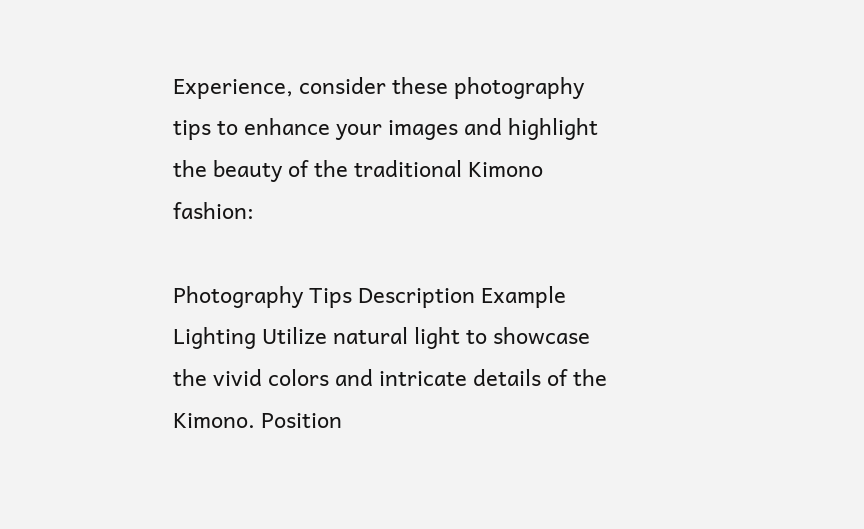Experience, consider these photography tips to enhance your images and highlight the beauty of the traditional Kimono fashion:

Photography Tips Description Example
Lighting Utilize natural light to showcase the vivid colors and intricate details of the Kimono. Position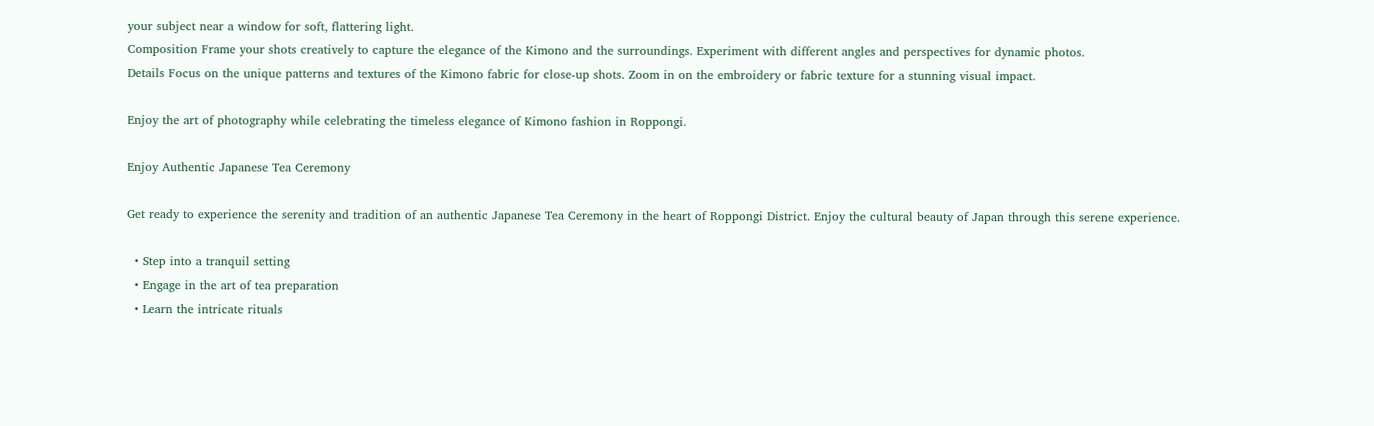your subject near a window for soft, flattering light.
Composition Frame your shots creatively to capture the elegance of the Kimono and the surroundings. Experiment with different angles and perspectives for dynamic photos.
Details Focus on the unique patterns and textures of the Kimono fabric for close-up shots. Zoom in on the embroidery or fabric texture for a stunning visual impact.

Enjoy the art of photography while celebrating the timeless elegance of Kimono fashion in Roppongi.

Enjoy Authentic Japanese Tea Ceremony

Get ready to experience the serenity and tradition of an authentic Japanese Tea Ceremony in the heart of Roppongi District. Enjoy the cultural beauty of Japan through this serene experience.

  • Step into a tranquil setting
  • Engage in the art of tea preparation
  • Learn the intricate rituals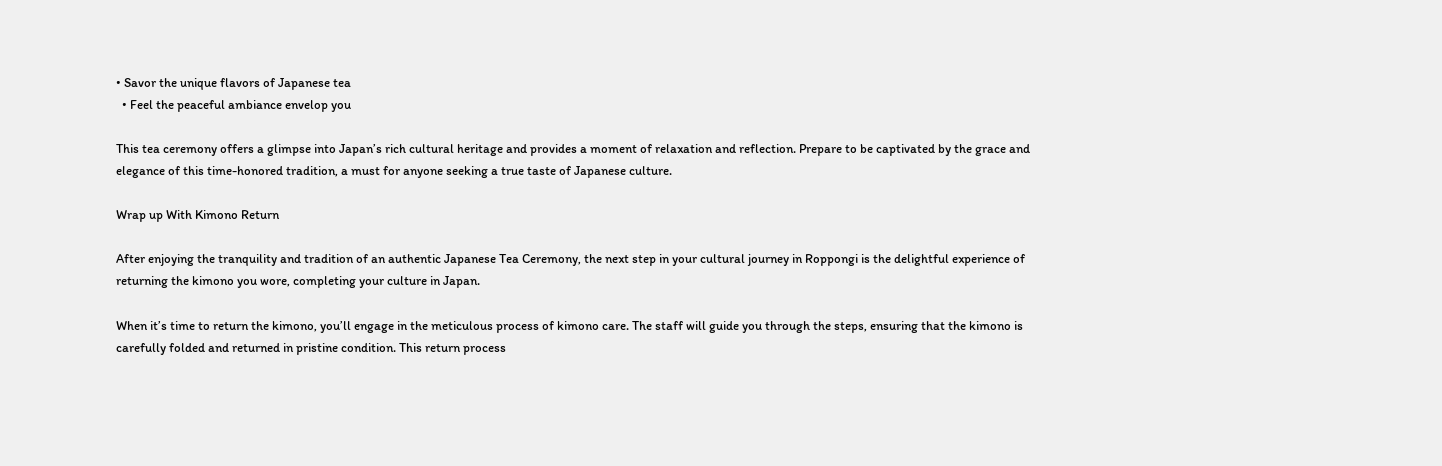• Savor the unique flavors of Japanese tea
  • Feel the peaceful ambiance envelop you

This tea ceremony offers a glimpse into Japan’s rich cultural heritage and provides a moment of relaxation and reflection. Prepare to be captivated by the grace and elegance of this time-honored tradition, a must for anyone seeking a true taste of Japanese culture.

Wrap up With Kimono Return

After enjoying the tranquility and tradition of an authentic Japanese Tea Ceremony, the next step in your cultural journey in Roppongi is the delightful experience of returning the kimono you wore, completing your culture in Japan.

When it’s time to return the kimono, you’ll engage in the meticulous process of kimono care. The staff will guide you through the steps, ensuring that the kimono is carefully folded and returned in pristine condition. This return process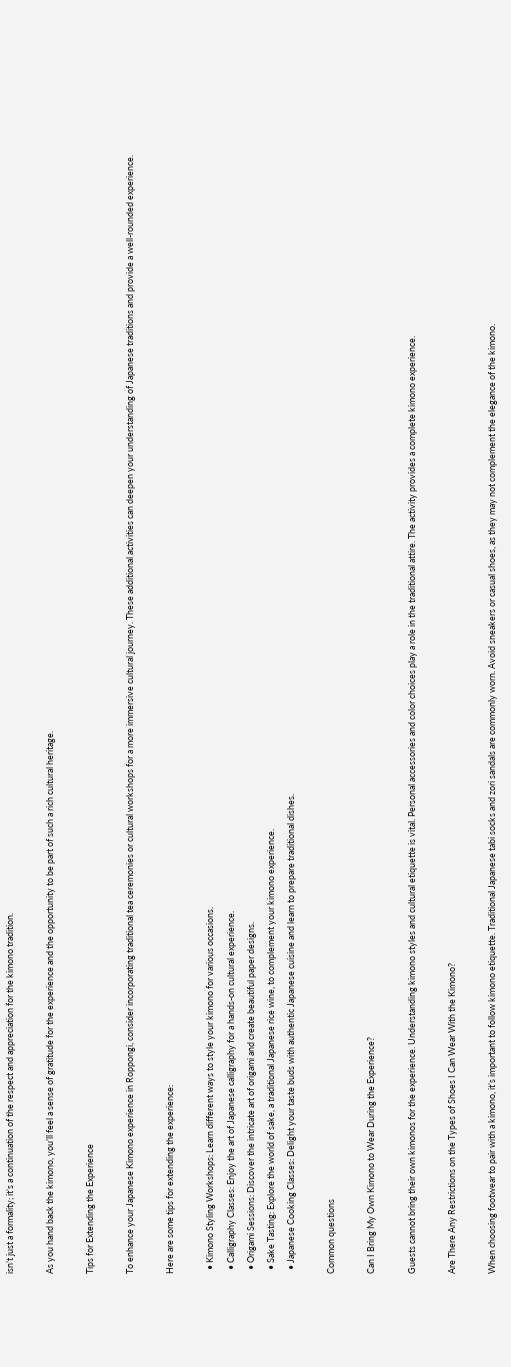isn’t just a formality; it’s a continuation of the respect and appreciation for the kimono tradition.

As you hand back the kimono, you’ll feel a sense of gratitude for the experience and the opportunity to be part of such a rich cultural heritage.

Tips for Extending the Experience

To enhance your Japanese Kimono experience in Roppongi, consider incorporating traditional tea ceremonies or cultural workshops for a more immersive cultural journey. These additional activities can deepen your understanding of Japanese traditions and provide a well-rounded experience.

Here are some tips for extending the experience:

  • Kimono Styling Workshops: Learn different ways to style your kimono for various occasions.
  • Calligraphy Classes: Enjoy the art of Japanese calligraphy for a hands-on cultural experience.
  • Origami Sessions: Discover the intricate art of origami and create beautiful paper designs.
  • Sake Tasting: Explore the world of sake, a traditional Japanese rice wine, to complement your kimono experience.
  • Japanese Cooking Classes: Delight your taste buds with authentic Japanese cuisine and learn to prepare traditional dishes.

Common questions

Can I Bring My Own Kimono to Wear During the Experience?

Guests cannot bring their own kimonos for the experience. Understanding kimono styles and cultural etiquette is vital. Personal accessories and color choices play a role in the traditional attire. The activity provides a complete kimono experience.

Are There Any Restrictions on the Types of Shoes I Can Wear With the Kimono?

When choosing footwear to pair with a kimono, it’s important to follow kimono etiquette. Traditional Japanese tabi socks and zori sandals are commonly worn. Avoid sneakers or casual shoes, as they may not complement the elegance of the kimono.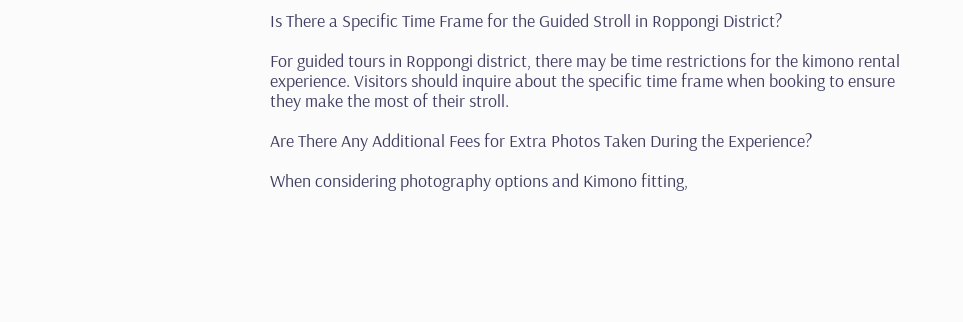Is There a Specific Time Frame for the Guided Stroll in Roppongi District?

For guided tours in Roppongi district, there may be time restrictions for the kimono rental experience. Visitors should inquire about the specific time frame when booking to ensure they make the most of their stroll.

Are There Any Additional Fees for Extra Photos Taken During the Experience?

When considering photography options and Kimono fitting,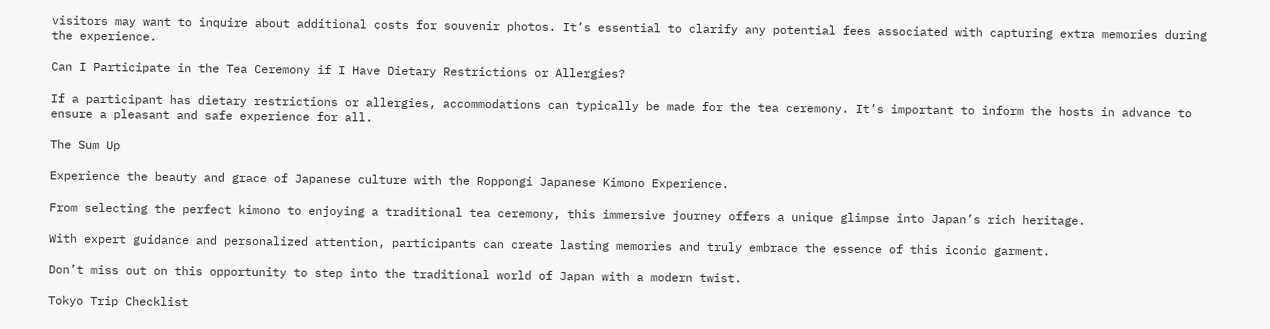visitors may want to inquire about additional costs for souvenir photos. It’s essential to clarify any potential fees associated with capturing extra memories during the experience.

Can I Participate in the Tea Ceremony if I Have Dietary Restrictions or Allergies?

If a participant has dietary restrictions or allergies, accommodations can typically be made for the tea ceremony. It’s important to inform the hosts in advance to ensure a pleasant and safe experience for all.

The Sum Up

Experience the beauty and grace of Japanese culture with the Roppongi Japanese Kimono Experience.

From selecting the perfect kimono to enjoying a traditional tea ceremony, this immersive journey offers a unique glimpse into Japan’s rich heritage.

With expert guidance and personalized attention, participants can create lasting memories and truly embrace the essence of this iconic garment.

Don’t miss out on this opportunity to step into the traditional world of Japan with a modern twist.

Tokyo Trip Checklist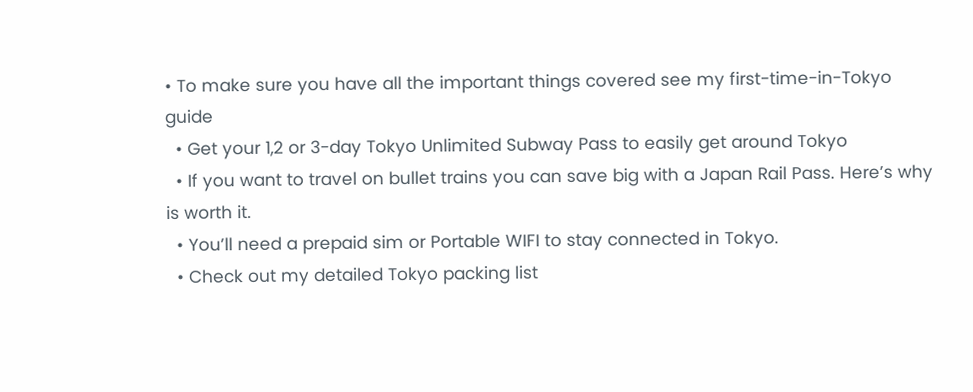• To make sure you have all the important things covered see my first-time-in-Tokyo guide
  • Get your 1,2 or 3-day Tokyo Unlimited Subway Pass to easily get around Tokyo
  • If you want to travel on bullet trains you can save big with a Japan Rail Pass. Here’s why is worth it.
  • You’ll need a prepaid sim or Portable WIFI to stay connected in Tokyo.
  • Check out my detailed Tokyo packing list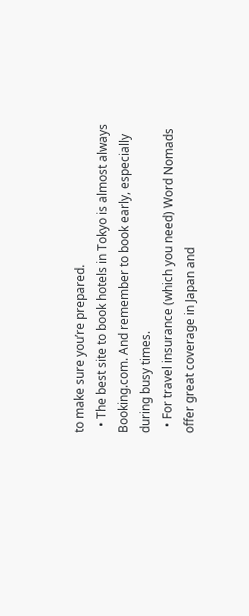to make sure you’re prepared.
  • The best site to book hotels in Tokyo is almost always Booking.com. And remember to book early, especially during busy times.
  • For travel insurance (which you need) Word Nomads offer great coverage in Japan and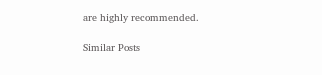are highly recommended.

Similar Posts